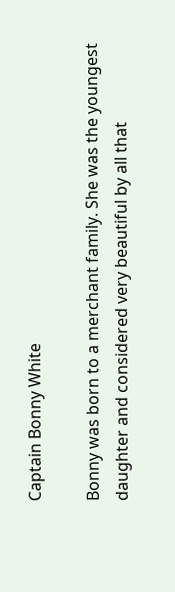Captain Bonny White

Bonny was born to a merchant family. She was the youngest daughter and considered very beautiful by all that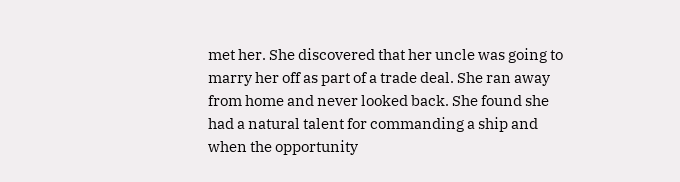met her. She discovered that her uncle was going to marry her off as part of a trade deal. She ran away from home and never looked back. She found she had a natural talent for commanding a ship and when the opportunity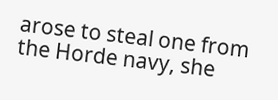arose to steal one from the Horde navy, she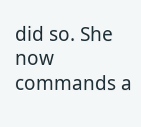did so. She now commands a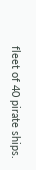fleet of 40 pirate ships.